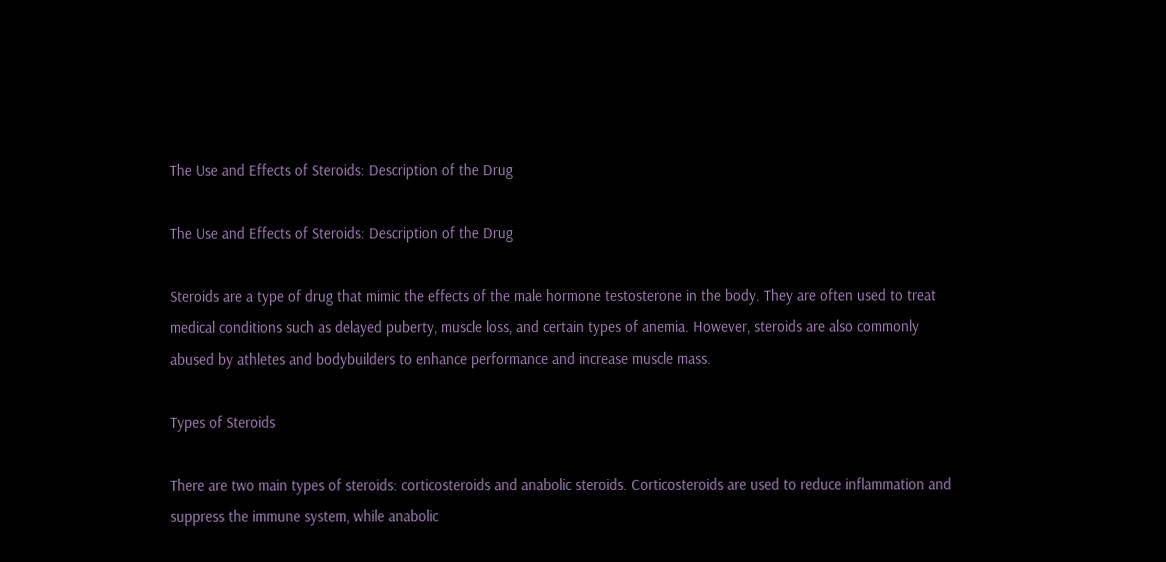The Use and Effects of Steroids: Description of the Drug

The Use and Effects of Steroids: Description of the Drug

Steroids are a type of drug that mimic the effects of the male hormone testosterone in the body. They are often used to treat medical conditions such as delayed puberty, muscle loss, and certain types of anemia. However, steroids are also commonly abused by athletes and bodybuilders to enhance performance and increase muscle mass.

Types of Steroids

There are two main types of steroids: corticosteroids and anabolic steroids. Corticosteroids are used to reduce inflammation and suppress the immune system, while anabolic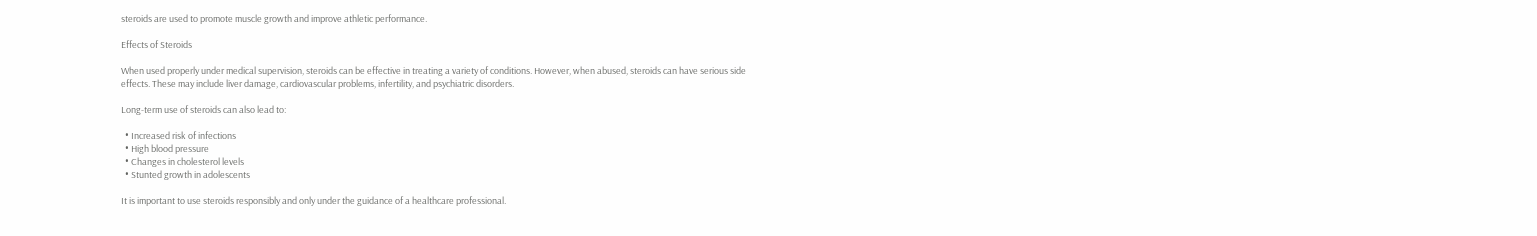steroids are used to promote muscle growth and improve athletic performance.

Effects of Steroids

When used properly under medical supervision, steroids can be effective in treating a variety of conditions. However, when abused, steroids can have serious side effects. These may include liver damage, cardiovascular problems, infertility, and psychiatric disorders.

Long-term use of steroids can also lead to:

  • Increased risk of infections
  • High blood pressure
  • Changes in cholesterol levels
  • Stunted growth in adolescents

It is important to use steroids responsibly and only under the guidance of a healthcare professional.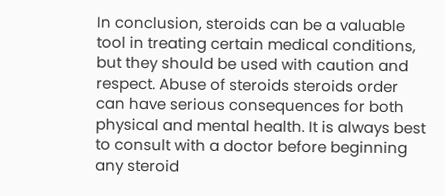In conclusion, steroids can be a valuable tool in treating certain medical conditions, but they should be used with caution and respect. Abuse of steroids steroids order can have serious consequences for both physical and mental health. It is always best to consult with a doctor before beginning any steroid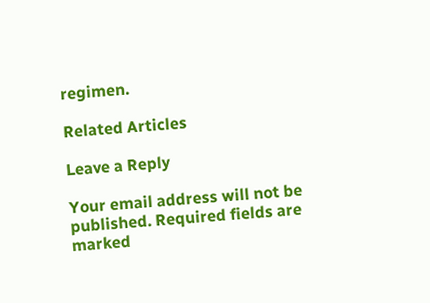regimen.

Related Articles

Leave a Reply

Your email address will not be published. Required fields are marked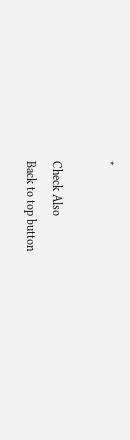*

Check Also
Back to top button